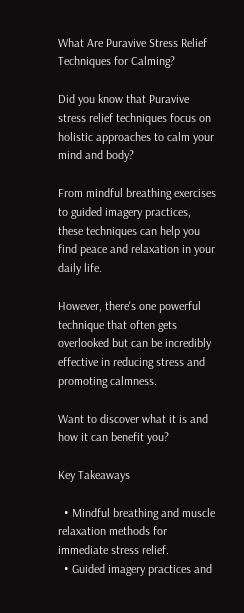What Are Puravive Stress Relief Techniques for Calming?

Did you know that Puravive stress relief techniques focus on holistic approaches to calm your mind and body?

From mindful breathing exercises to guided imagery practices, these techniques can help you find peace and relaxation in your daily life.

However, there's one powerful technique that often gets overlooked but can be incredibly effective in reducing stress and promoting calmness.

Want to discover what it is and how it can benefit you?

Key Takeaways

  • Mindful breathing and muscle relaxation methods for immediate stress relief.
  • Guided imagery practices and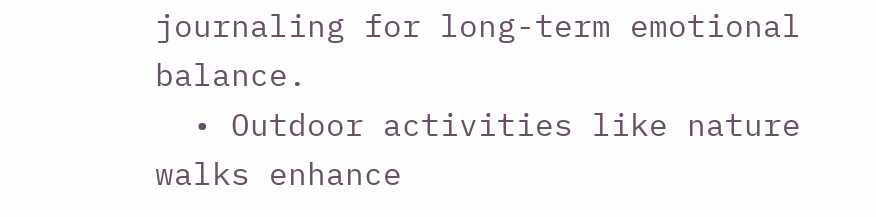journaling for long-term emotional balance.
  • Outdoor activities like nature walks enhance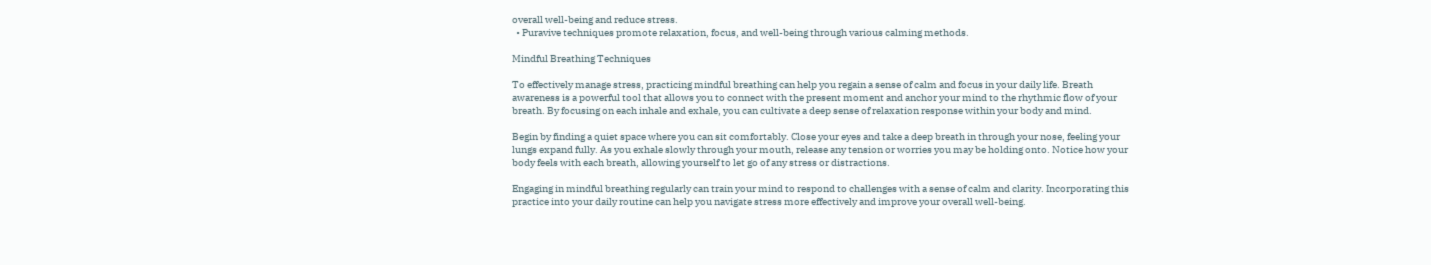overall well-being and reduce stress.
  • Puravive techniques promote relaxation, focus, and well-being through various calming methods.

Mindful Breathing Techniques

To effectively manage stress, practicing mindful breathing can help you regain a sense of calm and focus in your daily life. Breath awareness is a powerful tool that allows you to connect with the present moment and anchor your mind to the rhythmic flow of your breath. By focusing on each inhale and exhale, you can cultivate a deep sense of relaxation response within your body and mind.

Begin by finding a quiet space where you can sit comfortably. Close your eyes and take a deep breath in through your nose, feeling your lungs expand fully. As you exhale slowly through your mouth, release any tension or worries you may be holding onto. Notice how your body feels with each breath, allowing yourself to let go of any stress or distractions.

Engaging in mindful breathing regularly can train your mind to respond to challenges with a sense of calm and clarity. Incorporating this practice into your daily routine can help you navigate stress more effectively and improve your overall well-being.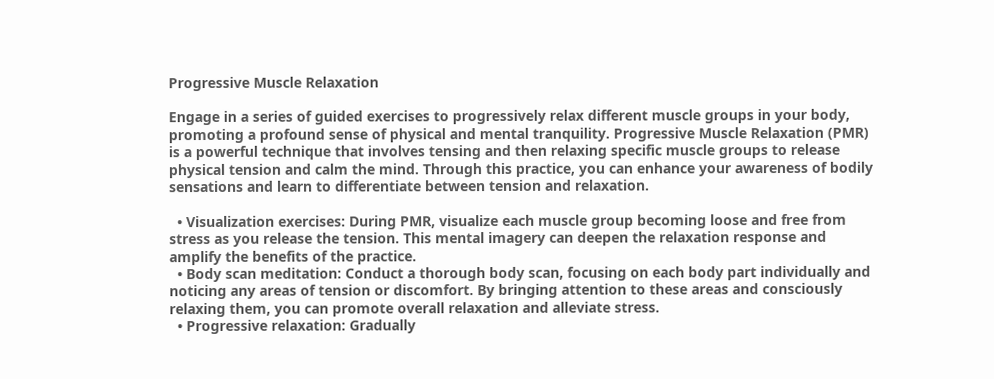Progressive Muscle Relaxation

Engage in a series of guided exercises to progressively relax different muscle groups in your body, promoting a profound sense of physical and mental tranquility. Progressive Muscle Relaxation (PMR) is a powerful technique that involves tensing and then relaxing specific muscle groups to release physical tension and calm the mind. Through this practice, you can enhance your awareness of bodily sensations and learn to differentiate between tension and relaxation.

  • Visualization exercises: During PMR, visualize each muscle group becoming loose and free from stress as you release the tension. This mental imagery can deepen the relaxation response and amplify the benefits of the practice.
  • Body scan meditation: Conduct a thorough body scan, focusing on each body part individually and noticing any areas of tension or discomfort. By bringing attention to these areas and consciously relaxing them, you can promote overall relaxation and alleviate stress.
  • Progressive relaxation: Gradually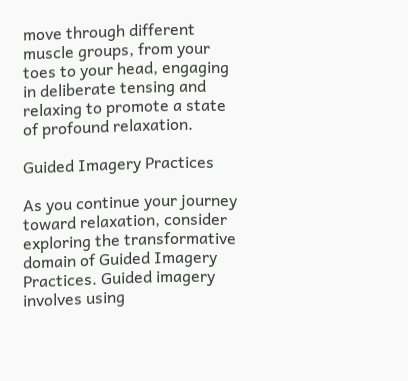move through different muscle groups, from your toes to your head, engaging in deliberate tensing and relaxing to promote a state of profound relaxation.

Guided Imagery Practices

As you continue your journey toward relaxation, consider exploring the transformative domain of Guided Imagery Practices. Guided imagery involves using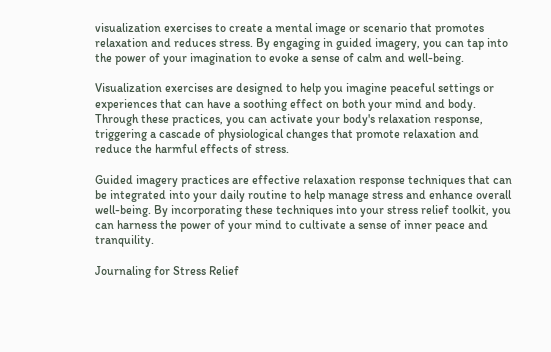visualization exercises to create a mental image or scenario that promotes relaxation and reduces stress. By engaging in guided imagery, you can tap into the power of your imagination to evoke a sense of calm and well-being.

Visualization exercises are designed to help you imagine peaceful settings or experiences that can have a soothing effect on both your mind and body. Through these practices, you can activate your body's relaxation response, triggering a cascade of physiological changes that promote relaxation and reduce the harmful effects of stress.

Guided imagery practices are effective relaxation response techniques that can be integrated into your daily routine to help manage stress and enhance overall well-being. By incorporating these techniques into your stress relief toolkit, you can harness the power of your mind to cultivate a sense of inner peace and tranquility.

Journaling for Stress Relief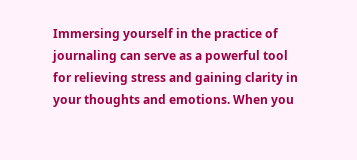Immersing yourself in the practice of journaling can serve as a powerful tool for relieving stress and gaining clarity in your thoughts and emotions. When you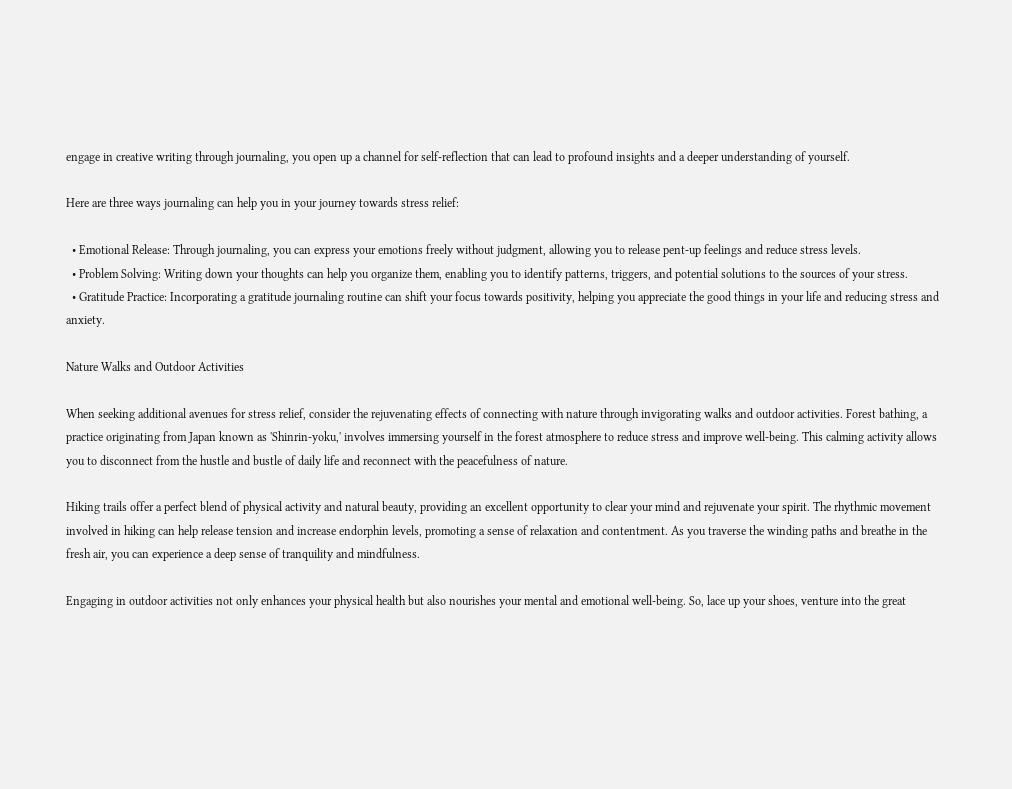engage in creative writing through journaling, you open up a channel for self-reflection that can lead to profound insights and a deeper understanding of yourself.

Here are three ways journaling can help you in your journey towards stress relief:

  • Emotional Release: Through journaling, you can express your emotions freely without judgment, allowing you to release pent-up feelings and reduce stress levels.
  • Problem Solving: Writing down your thoughts can help you organize them, enabling you to identify patterns, triggers, and potential solutions to the sources of your stress.
  • Gratitude Practice: Incorporating a gratitude journaling routine can shift your focus towards positivity, helping you appreciate the good things in your life and reducing stress and anxiety.

Nature Walks and Outdoor Activities

When seeking additional avenues for stress relief, consider the rejuvenating effects of connecting with nature through invigorating walks and outdoor activities. Forest bathing, a practice originating from Japan known as 'Shinrin-yoku,' involves immersing yourself in the forest atmosphere to reduce stress and improve well-being. This calming activity allows you to disconnect from the hustle and bustle of daily life and reconnect with the peacefulness of nature.

Hiking trails offer a perfect blend of physical activity and natural beauty, providing an excellent opportunity to clear your mind and rejuvenate your spirit. The rhythmic movement involved in hiking can help release tension and increase endorphin levels, promoting a sense of relaxation and contentment. As you traverse the winding paths and breathe in the fresh air, you can experience a deep sense of tranquility and mindfulness.

Engaging in outdoor activities not only enhances your physical health but also nourishes your mental and emotional well-being. So, lace up your shoes, venture into the great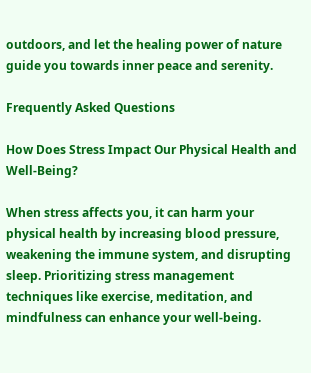outdoors, and let the healing power of nature guide you towards inner peace and serenity.

Frequently Asked Questions

How Does Stress Impact Our Physical Health and Well-Being?

When stress affects you, it can harm your physical health by increasing blood pressure, weakening the immune system, and disrupting sleep. Prioritizing stress management techniques like exercise, meditation, and mindfulness can enhance your well-being.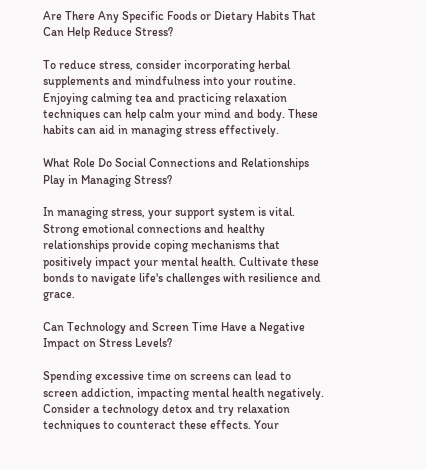Are There Any Specific Foods or Dietary Habits That Can Help Reduce Stress?

To reduce stress, consider incorporating herbal supplements and mindfulness into your routine. Enjoying calming tea and practicing relaxation techniques can help calm your mind and body. These habits can aid in managing stress effectively.

What Role Do Social Connections and Relationships Play in Managing Stress?

In managing stress, your support system is vital. Strong emotional connections and healthy relationships provide coping mechanisms that positively impact your mental health. Cultivate these bonds to navigate life's challenges with resilience and grace.

Can Technology and Screen Time Have a Negative Impact on Stress Levels?

Spending excessive time on screens can lead to screen addiction, impacting mental health negatively. Consider a technology detox and try relaxation techniques to counteract these effects. Your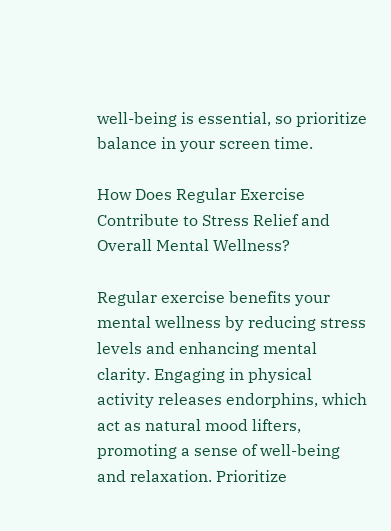well-being is essential, so prioritize balance in your screen time.

How Does Regular Exercise Contribute to Stress Relief and Overall Mental Wellness?

Regular exercise benefits your mental wellness by reducing stress levels and enhancing mental clarity. Engaging in physical activity releases endorphins, which act as natural mood lifters, promoting a sense of well-being and relaxation. Prioritize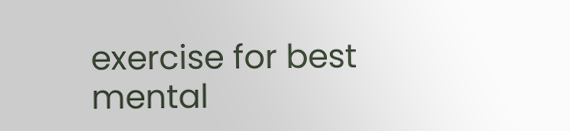exercise for best mental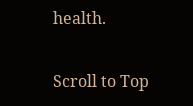health.

Scroll to Top